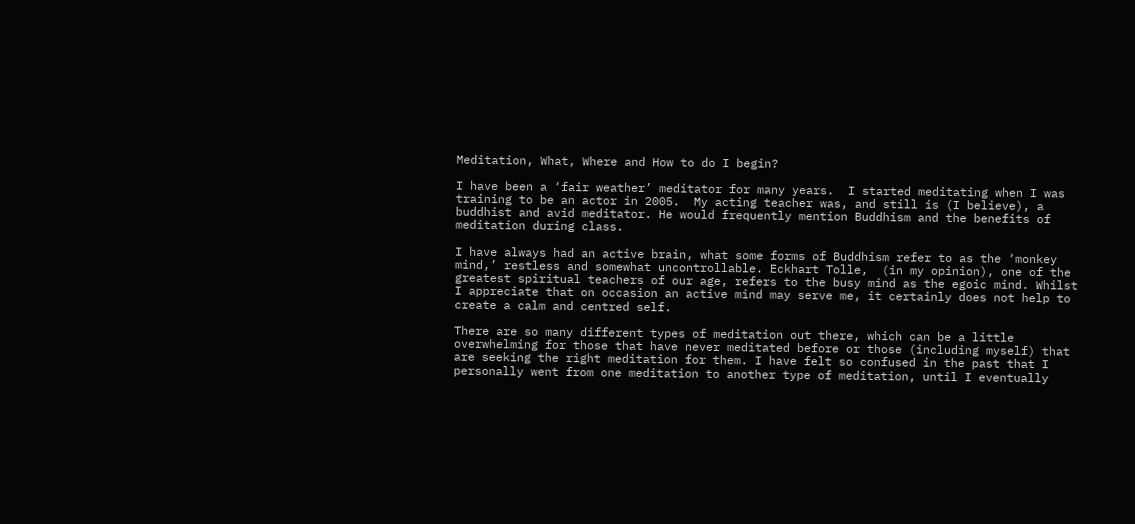Meditation, What, Where and How to do I begin?

I have been a ‘fair weather’ meditator for many years.  I started meditating when I was training to be an actor in 2005.  My acting teacher was, and still is (I believe), a buddhist and avid meditator. He would frequently mention Buddhism and the benefits of meditation during class.

I have always had an active brain, what some forms of Buddhism refer to as the ‘monkey mind,’ restless and somewhat uncontrollable. Eckhart Tolle,  (in my opinion), one of the greatest spiritual teachers of our age, refers to the busy mind as the egoic mind. Whilst I appreciate that on occasion an active mind may serve me, it certainly does not help to create a calm and centred self.

There are so many different types of meditation out there, which can be a little overwhelming for those that have never meditated before or those (including myself) that are seeking the right meditation for them. I have felt so confused in the past that I personally went from one meditation to another type of meditation, until I eventually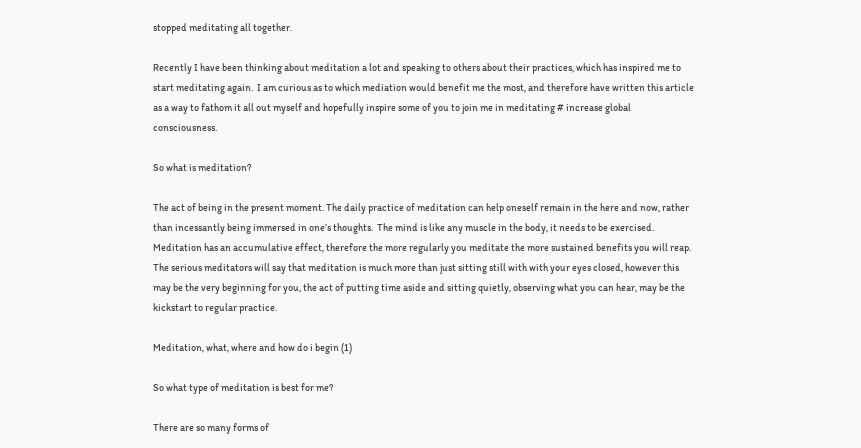stopped meditating all together.

Recently I have been thinking about meditation a lot and speaking to others about their practices, which has inspired me to start meditating again.  I am curious as to which mediation would benefit me the most, and therefore have written this article as a way to fathom it all out myself and hopefully inspire some of you to join me in meditating # increase global consciousness.

So what is meditation?

The act of being in the present moment. The daily practice of meditation can help oneself remain in the here and now, rather than incessantly being immersed in one’s thoughts.  The mind is like any muscle in the body, it needs to be exercised.  Meditation has an accumulative effect, therefore the more regularly you meditate the more sustained benefits you will reap. The serious meditators will say that meditation is much more than just sitting still with with your eyes closed, however this may be the very beginning for you, the act of putting time aside and sitting quietly, observing what you can hear, may be the kickstart to regular practice.

Meditation, what, where and how do i begin (1)

So what type of meditation is best for me?

There are so many forms of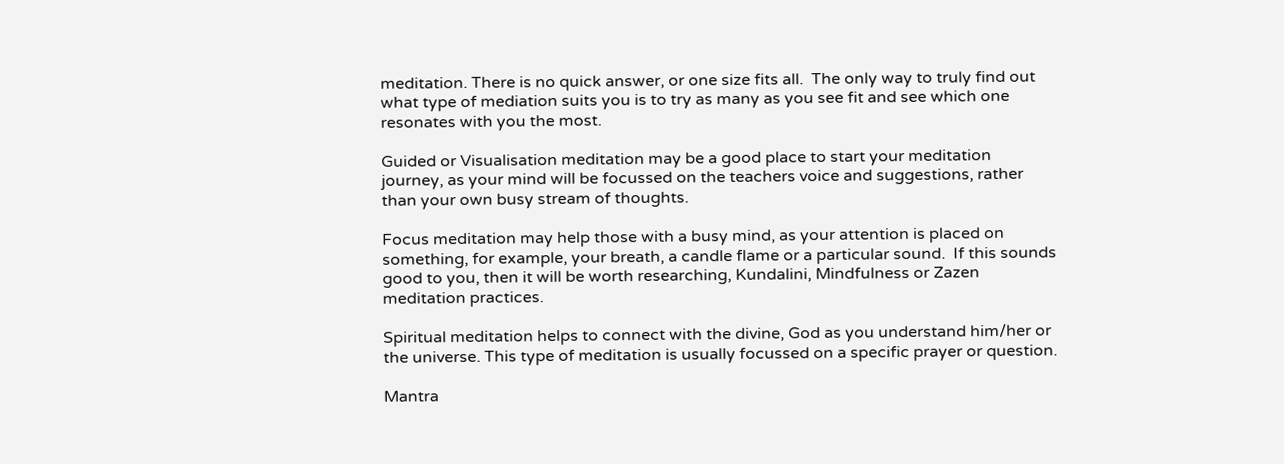meditation. There is no quick answer, or one size fits all.  The only way to truly find out what type of mediation suits you is to try as many as you see fit and see which one resonates with you the most.

Guided or Visualisation meditation may be a good place to start your meditation journey, as your mind will be focussed on the teachers voice and suggestions, rather than your own busy stream of thoughts.

Focus meditation may help those with a busy mind, as your attention is placed on something, for example, your breath, a candle flame or a particular sound.  If this sounds good to you, then it will be worth researching, Kundalini, Mindfulness or Zazen meditation practices.

Spiritual meditation helps to connect with the divine, God as you understand him/her or the universe. This type of meditation is usually focussed on a specific prayer or question.

Mantra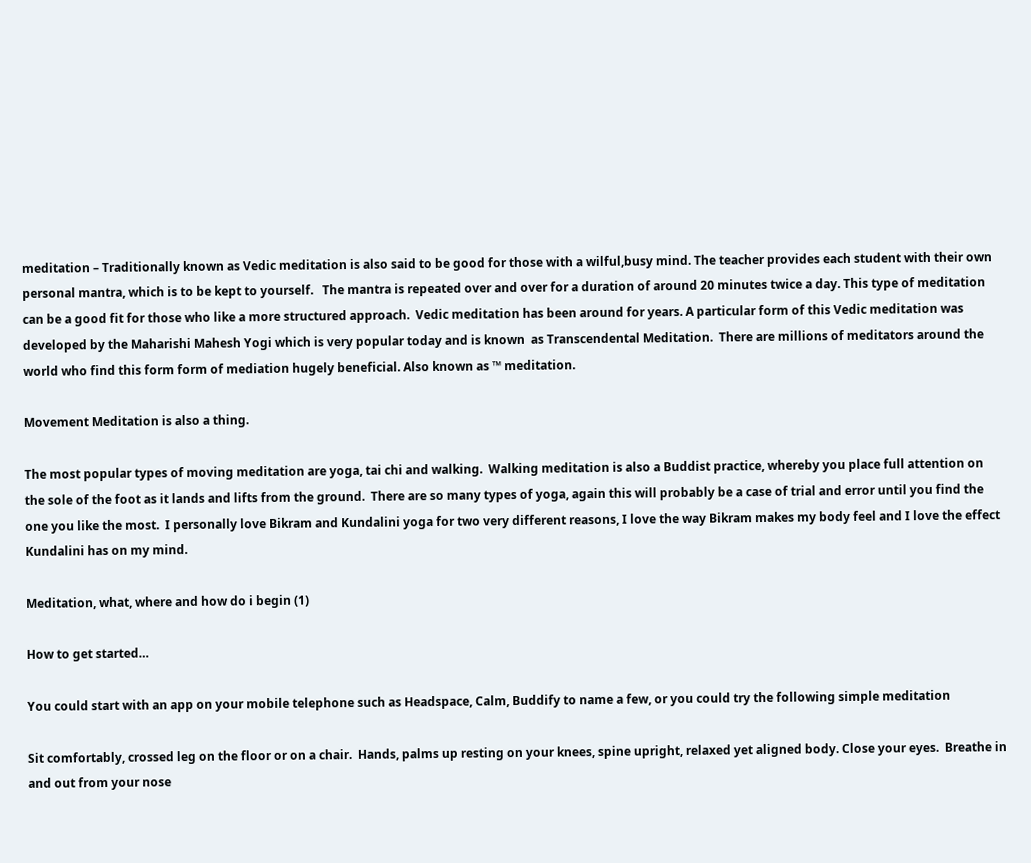meditation – Traditionally known as Vedic meditation is also said to be good for those with a wilful,busy mind. The teacher provides each student with their own personal mantra, which is to be kept to yourself.   The mantra is repeated over and over for a duration of around 20 minutes twice a day. This type of meditation can be a good fit for those who like a more structured approach.  Vedic meditation has been around for years. A particular form of this Vedic meditation was developed by the Maharishi Mahesh Yogi which is very popular today and is known  as Transcendental Meditation.  There are millions of meditators around the world who find this form form of mediation hugely beneficial. Also known as ™ meditation.

Movement Meditation is also a thing.

The most popular types of moving meditation are yoga, tai chi and walking.  Walking meditation is also a Buddist practice, whereby you place full attention on the sole of the foot as it lands and lifts from the ground.  There are so many types of yoga, again this will probably be a case of trial and error until you find the one you like the most.  I personally love Bikram and Kundalini yoga for two very different reasons, I love the way Bikram makes my body feel and I love the effect Kundalini has on my mind.

Meditation, what, where and how do i begin (1)

How to get started…

You could start with an app on your mobile telephone such as Headspace, Calm, Buddify to name a few, or you could try the following simple meditation

Sit comfortably, crossed leg on the floor or on a chair.  Hands, palms up resting on your knees, spine upright, relaxed yet aligned body. Close your eyes.  Breathe in and out from your nose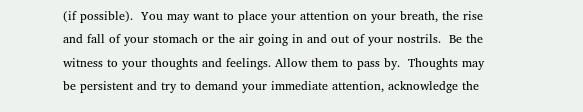(if possible).  You may want to place your attention on your breath, the rise and fall of your stomach or the air going in and out of your nostrils.  Be the witness to your thoughts and feelings. Allow them to pass by.  Thoughts may be persistent and try to demand your immediate attention, acknowledge the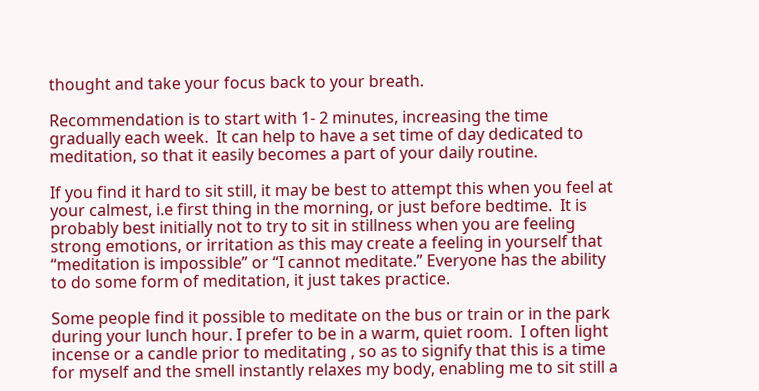thought and take your focus back to your breath.

Recommendation is to start with 1- 2 minutes, increasing the time gradually each week.  It can help to have a set time of day dedicated to meditation, so that it easily becomes a part of your daily routine.

If you find it hard to sit still, it may be best to attempt this when you feel at your calmest, i.e first thing in the morning, or just before bedtime.  It is probably best initially not to try to sit in stillness when you are feeling strong emotions, or irritation as this may create a feeling in yourself that “meditation is impossible” or “I cannot meditate.” Everyone has the ability to do some form of meditation, it just takes practice.

Some people find it possible to meditate on the bus or train or in the park during your lunch hour. I prefer to be in a warm, quiet room.  I often light incense or a candle prior to meditating , so as to signify that this is a time for myself and the smell instantly relaxes my body, enabling me to sit still a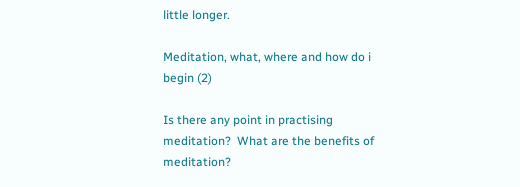little longer.

Meditation, what, where and how do i begin (2)

Is there any point in practising meditation?  What are the benefits of meditation?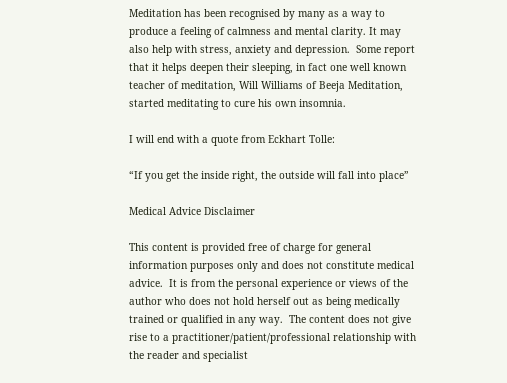Meditation has been recognised by many as a way to produce a feeling of calmness and mental clarity. It may also help with stress, anxiety and depression.  Some report that it helps deepen their sleeping, in fact one well known teacher of meditation, Will Williams of Beeja Meditation, started meditating to cure his own insomnia.

I will end with a quote from Eckhart Tolle:

“If you get the inside right, the outside will fall into place”

Medical Advice Disclaimer

This content is provided free of charge for general information purposes only and does not constitute medical advice.  It is from the personal experience or views of the author who does not hold herself out as being medically trained or qualified in any way.  The content does not give rise to a practitioner/patient/professional relationship with the reader and specialist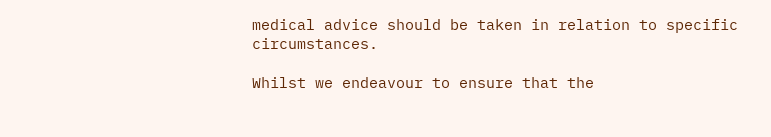medical advice should be taken in relation to specific circumstances.

Whilst we endeavour to ensure that the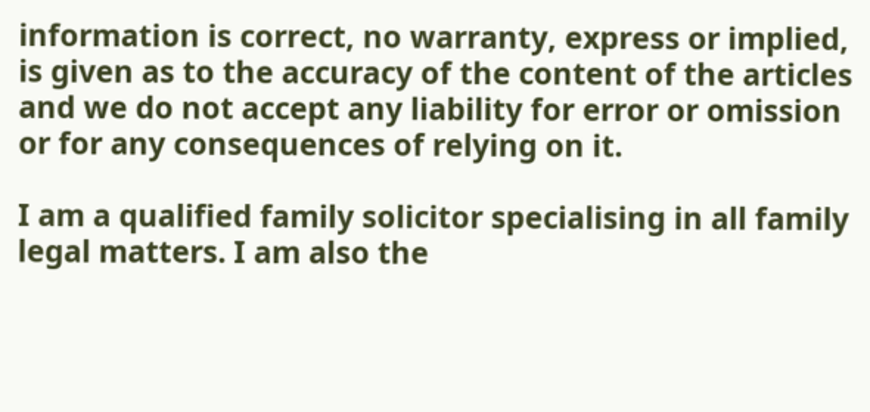information is correct, no warranty, express or implied, is given as to the accuracy of the content of the articles and we do not accept any liability for error or omission or for any consequences of relying on it.

I am a qualified family solicitor specialising in all family legal matters. I am also the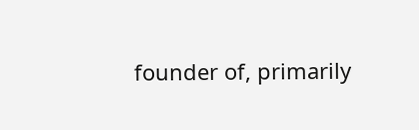founder of, primarily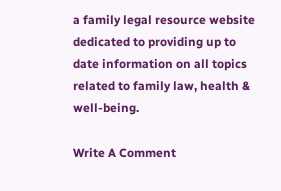a family legal resource website dedicated to providing up to date information on all topics related to family law, health & well-being.

Write A Comment